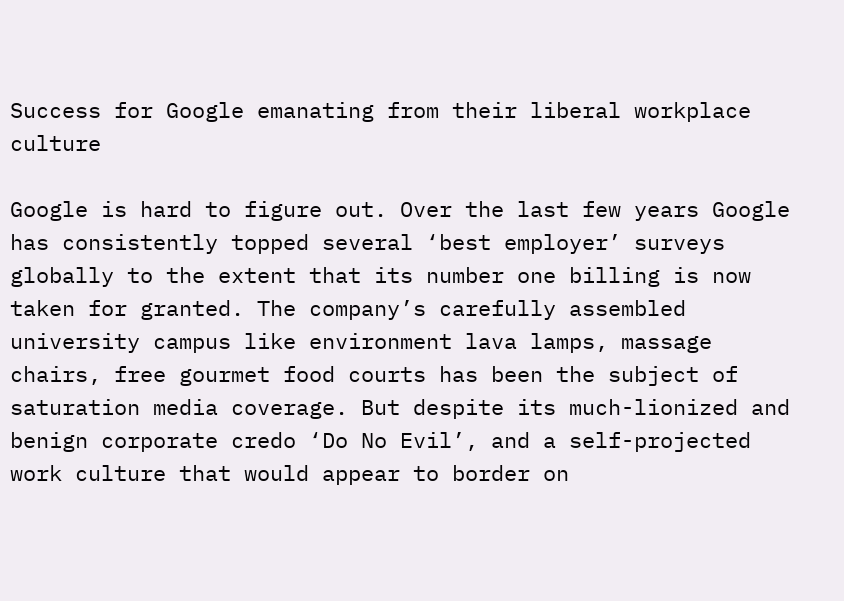Success for Google emanating from their liberal workplace culture

Google is hard to figure out. Over the last few years Google has consistently topped several ‘best employer’ surveys globally to the extent that its number one billing is now taken for granted. The company’s carefully assembled university campus like environment lava lamps, massage chairs, free gourmet food courts has been the subject of saturation media coverage. But despite its much-lionized and benign corporate credo ‘Do No Evil’, and a self-projected work culture that would appear to border on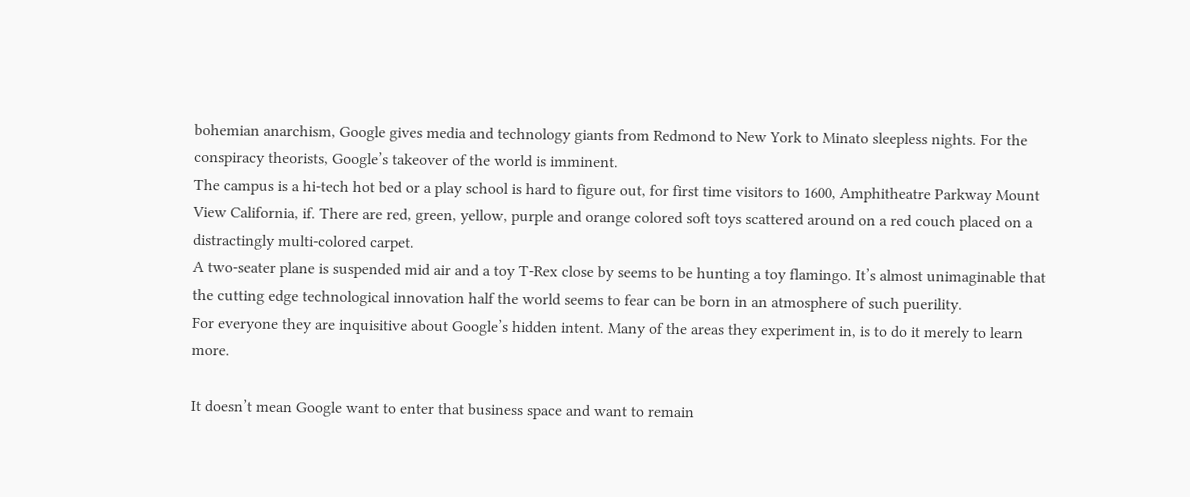bohemian anarchism, Google gives media and technology giants from Redmond to New York to Minato sleepless nights. For the conspiracy theorists, Google’s takeover of the world is imminent.
The campus is a hi-tech hot bed or a play school is hard to figure out, for first time visitors to 1600, Amphitheatre Parkway Mount View California, if. There are red, green, yellow, purple and orange colored soft toys scattered around on a red couch placed on a distractingly multi-colored carpet.
A two-seater plane is suspended mid air and a toy T-Rex close by seems to be hunting a toy flamingo. It’s almost unimaginable that the cutting edge technological innovation half the world seems to fear can be born in an atmosphere of such puerility.
For everyone they are inquisitive about Google’s hidden intent. Many of the areas they experiment in, is to do it merely to learn more.

It doesn’t mean Google want to enter that business space and want to remain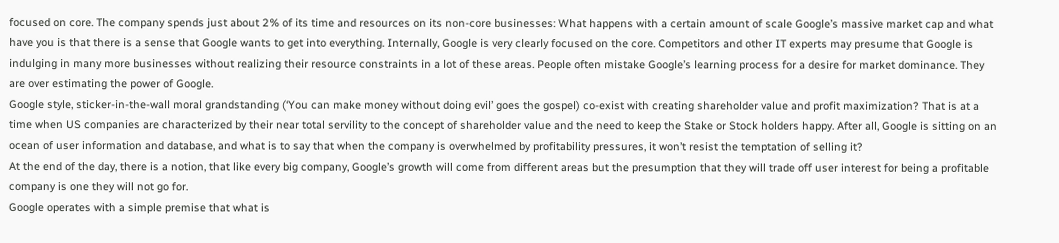focused on core. The company spends just about 2% of its time and resources on its non-core businesses: What happens with a certain amount of scale Google’s massive market cap and what have you is that there is a sense that Google wants to get into everything. Internally, Google is very clearly focused on the core. Competitors and other IT experts may presume that Google is indulging in many more businesses without realizing their resource constraints in a lot of these areas. People often mistake Google’s learning process for a desire for market dominance. They are over estimating the power of Google.
Google style, sticker-in-the-wall moral grandstanding (‘You can make money without doing evil’ goes the gospel) co-exist with creating shareholder value and profit maximization? That is at a time when US companies are characterized by their near total servility to the concept of shareholder value and the need to keep the Stake or Stock holders happy. After all, Google is sitting on an ocean of user information and database, and what is to say that when the company is overwhelmed by profitability pressures, it won’t resist the temptation of selling it?
At the end of the day, there is a notion, that like every big company, Google’s growth will come from different areas but the presumption that they will trade off user interest for being a profitable company is one they will not go for.
Google operates with a simple premise that what is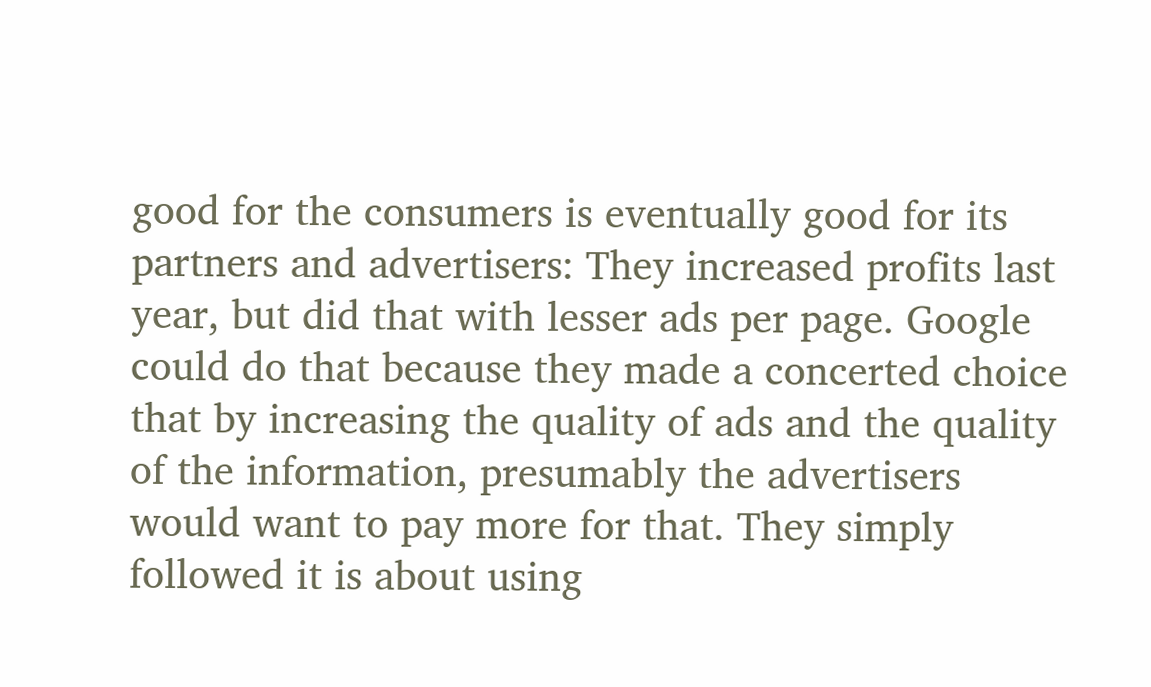good for the consumers is eventually good for its partners and advertisers: They increased profits last year, but did that with lesser ads per page. Google could do that because they made a concerted choice that by increasing the quality of ads and the quality of the information, presumably the advertisers would want to pay more for that. They simply followed it is about using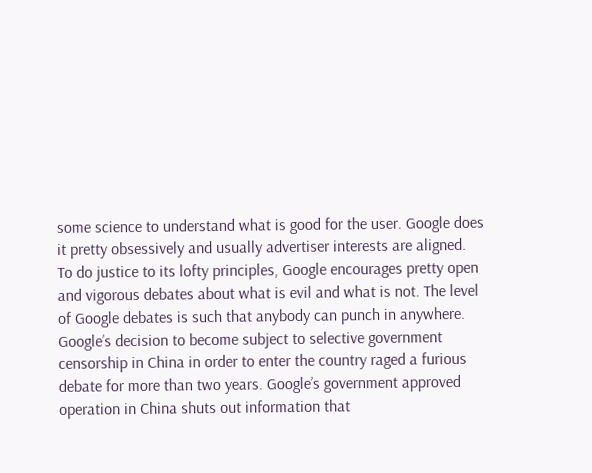some science to understand what is good for the user. Google does it pretty obsessively and usually advertiser interests are aligned.
To do justice to its lofty principles, Google encourages pretty open and vigorous debates about what is evil and what is not. The level of Google debates is such that anybody can punch in anywhere.
Google’s decision to become subject to selective government censorship in China in order to enter the country raged a furious debate for more than two years. Google’s government approved operation in China shuts out information that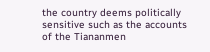the country deems politically sensitive such as the accounts of the Tiananmen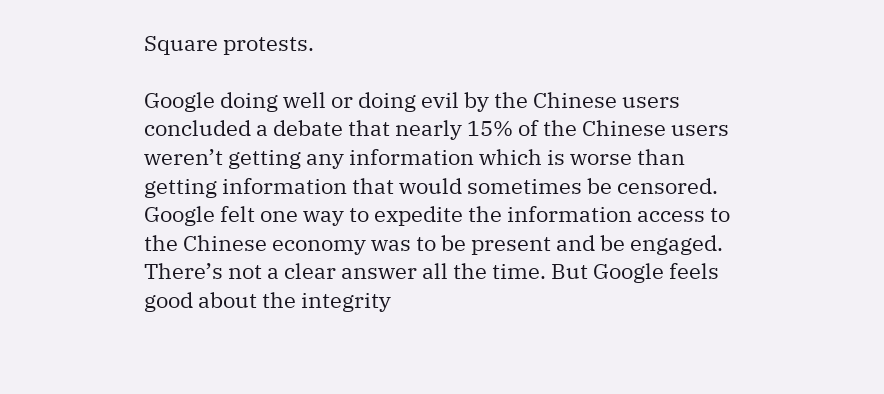Square protests.

Google doing well or doing evil by the Chinese users concluded a debate that nearly 15% of the Chinese users weren’t getting any information which is worse than getting information that would sometimes be censored. Google felt one way to expedite the information access to the Chinese economy was to be present and be engaged. There’s not a clear answer all the time. But Google feels good about the integrity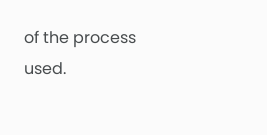of the process used.